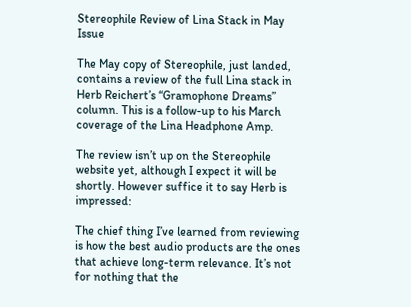Stereophile Review of Lina Stack in May Issue

The May copy of Stereophile, just landed, contains a review of the full Lina stack in Herb Reichert’s “Gramophone Dreams” column. This is a follow-up to his March coverage of the Lina Headphone Amp.

The review isn’t up on the Stereophile website yet, although I expect it will be shortly. However suffice it to say Herb is impressed:

The chief thing I’ve learned from reviewing is how the best audio products are the ones that achieve long-term relevance. It’s not for nothing that the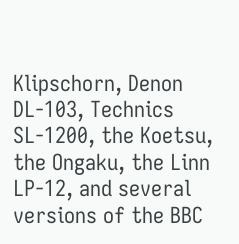Klipschorn, Denon DL-103, Technics SL-1200, the Koetsu, the Ongaku, the Linn LP-12, and several versions of the BBC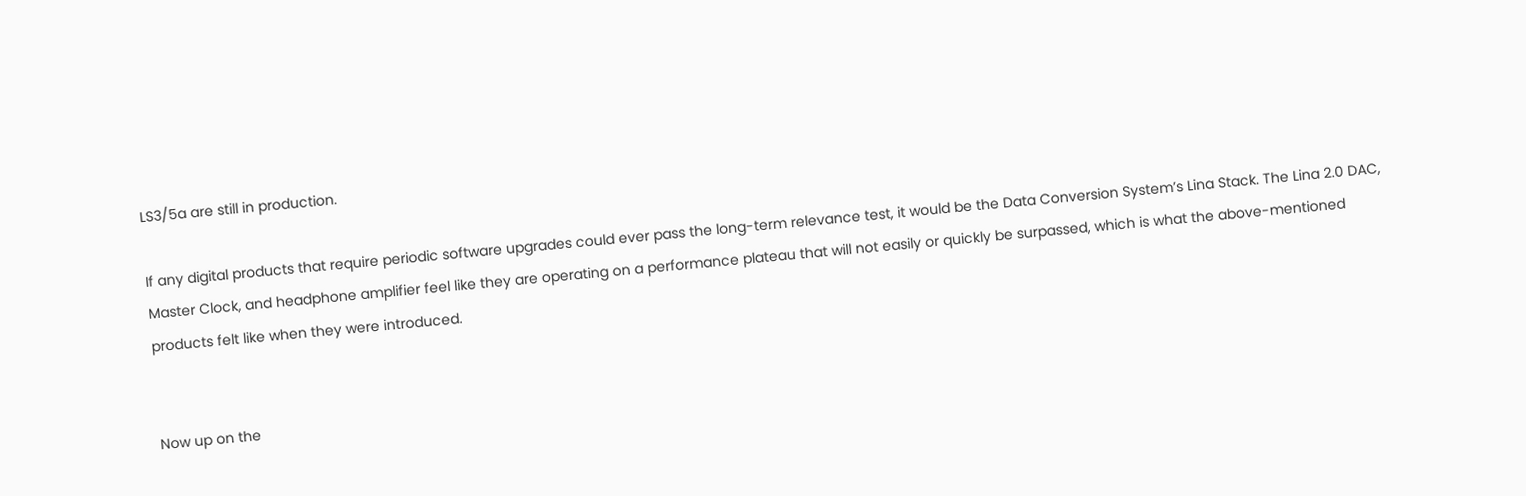LS3/5a are still in production.

If any digital products that require periodic software upgrades could ever pass the long-term relevance test, it would be the Data Conversion System’s Lina Stack. The Lina 2.0 DAC, Master Clock, and headphone amplifier feel like they are operating on a performance plateau that will not easily or quickly be surpassed, which is what the above-mentioned products felt like when they were introduced.


Now up on the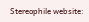Stereophile website: